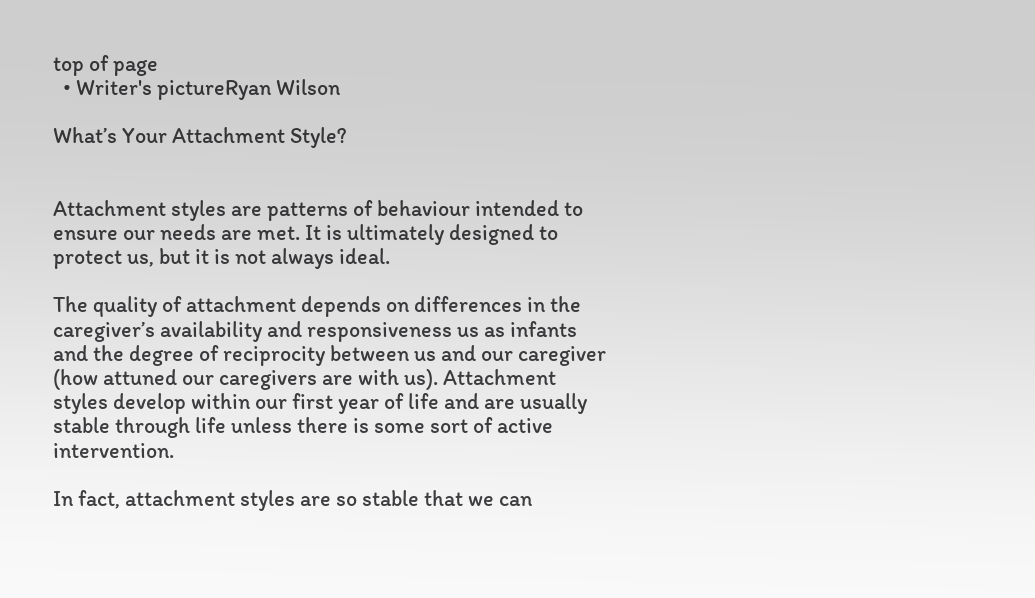top of page
  • Writer's pictureRyan Wilson

What’s Your Attachment Style?


Attachment styles are patterns of behaviour intended to ensure our needs are met. It is ultimately designed to protect us, but it is not always ideal.

The quality of attachment depends on differences in the caregiver’s availability and responsiveness us as infants and the degree of reciprocity between us and our caregiver (how attuned our caregivers are with us). Attachment styles develop within our first year of life and are usually stable through life unless there is some sort of active intervention.

In fact, attachment styles are so stable that we can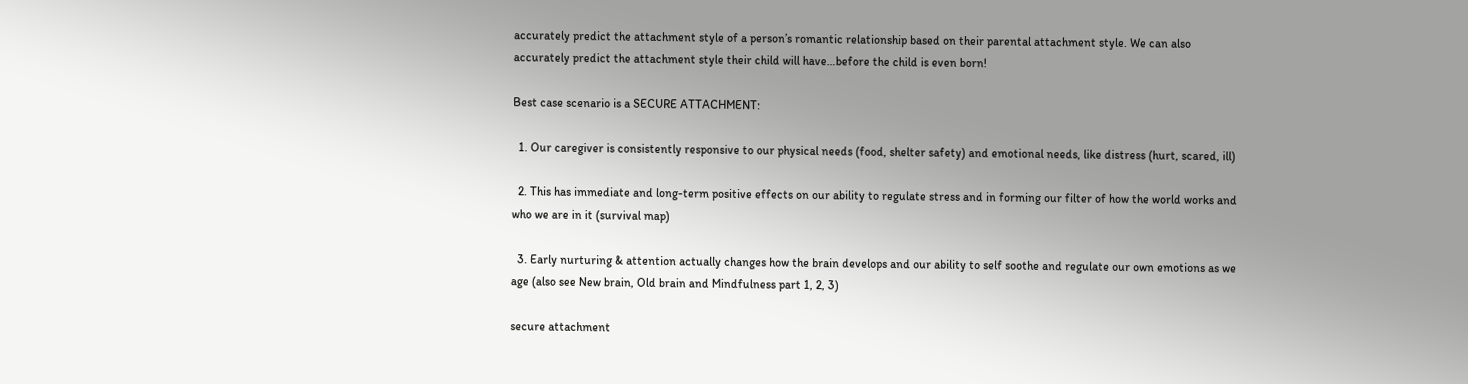accurately predict the attachment style of a person’s romantic relationship based on their parental attachment style. We can also accurately predict the attachment style their child will have…before the child is even born!

Best case scenario is a SECURE ATTACHMENT:

  1. Our caregiver is consistently responsive to our physical needs (food, shelter safety) and emotional needs, like distress (hurt, scared, ill)

  2. This has immediate and long-term positive effects on our ability to regulate stress and in forming our filter of how the world works and who we are in it (survival map)

  3. Early nurturing & attention actually changes how the brain develops and our ability to self soothe and regulate our own emotions as we age (also see New brain, Old brain and Mindfulness part 1, 2, 3)

secure attachment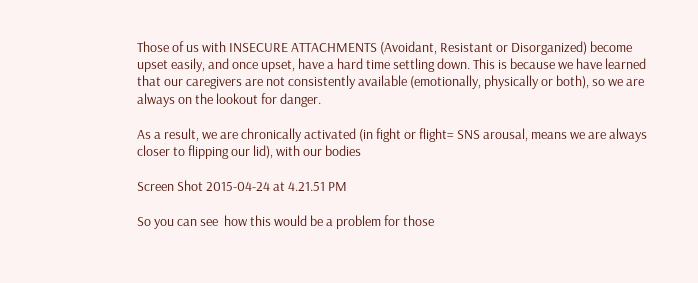Those of us with INSECURE ATTACHMENTS (Avoidant, Resistant or Disorganized) become upset easily, and once upset, have a hard time settling down. This is because we have learned that our caregivers are not consistently available (emotionally, physically or both), so we are always on the lookout for danger.

As a result, we are chronically activated (in fight or flight= SNS arousal, means we are always closer to flipping our lid), with our bodies

Screen Shot 2015-04-24 at 4.21.51 PM

So you can see  how this would be a problem for those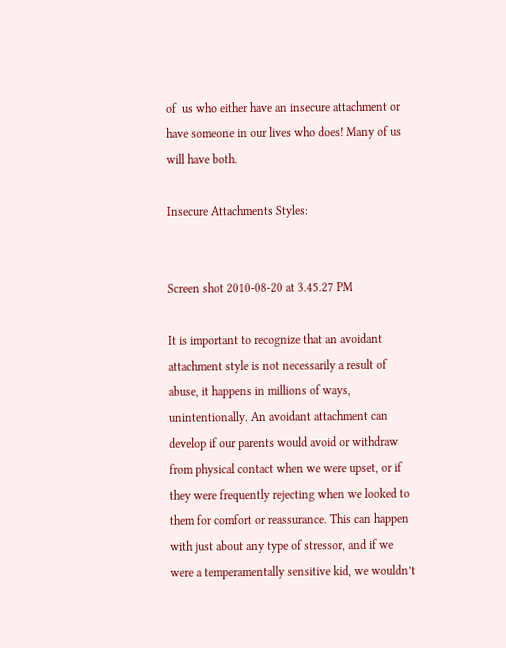of  us who either have an insecure attachment or have someone in our lives who does! Many of us will have both.

Insecure Attachments Styles:


Screen shot 2010-08-20 at 3.45.27 PM

It is important to recognize that an avoidant attachment style is not necessarily a result of abuse, it happens in millions of ways, unintentionally. An avoidant attachment can develop if our parents would avoid or withdraw from physical contact when we were upset, or if they were frequently rejecting when we looked to them for comfort or reassurance. This can happen with just about any type of stressor, and if we were a temperamentally sensitive kid, we wouldn’t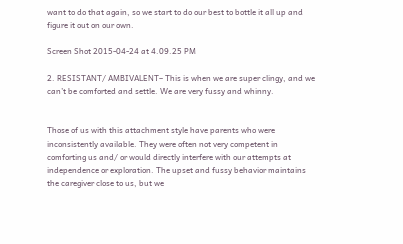want to do that again, so we start to do our best to bottle it all up and figure it out on our own.

Screen Shot 2015-04-24 at 4.09.25 PM

2. RESISTANT/ AMBIVALENT– This is when we are super clingy, and we can’t be comforted and settle. We are very fussy and whinny.


Those of us with this attachment style have parents who were inconsistently available. They were often not very competent in comforting us and/ or would directly interfere with our attempts at independence or exploration. The upset and fussy behavior maintains the caregiver close to us, but we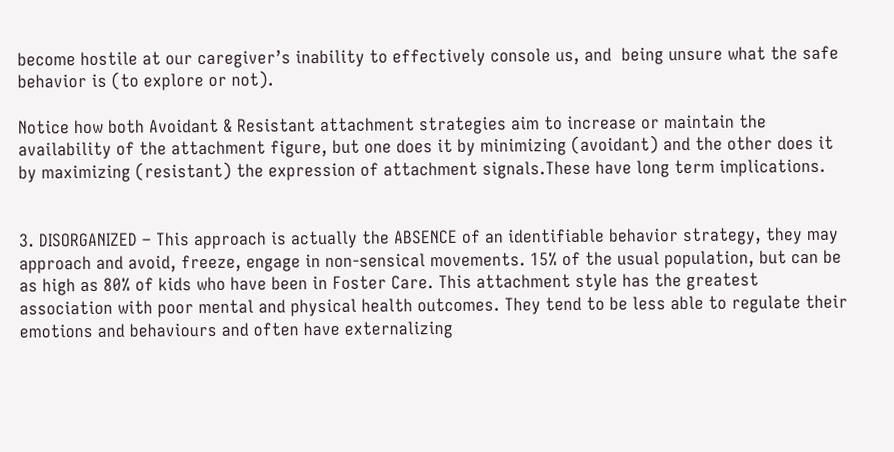become hostile at our caregiver’s inability to effectively console us, and  being unsure what the safe behavior is (to explore or not).

Notice how both Avoidant & Resistant attachment strategies aim to increase or maintain the availability of the attachment figure, but one does it by minimizing (avoidant) and the other does it by maximizing (resistant) the expression of attachment signals.These have long term implications.


3. DISORGANIZED – This approach is actually the ABSENCE of an identifiable behavior strategy, they may approach and avoid, freeze, engage in non-sensical movements. 15% of the usual population, but can be as high as 80% of kids who have been in Foster Care. This attachment style has the greatest association with poor mental and physical health outcomes. They tend to be less able to regulate their emotions and behaviours and often have externalizing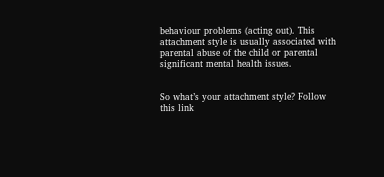behaviour problems (acting out). This attachment style is usually associated with parental abuse of the child or parental significant mental health issues.


So what’s your attachment style? Follow this link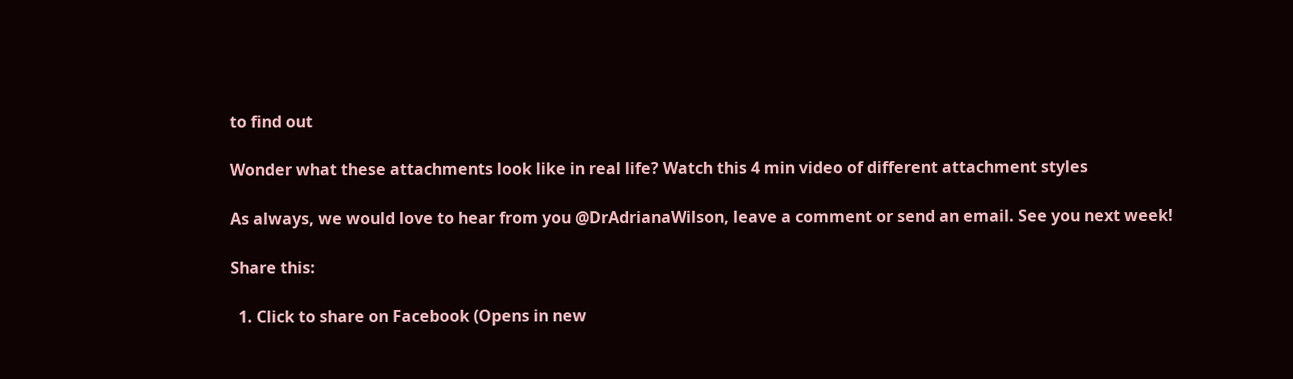to find out

Wonder what these attachments look like in real life? Watch this 4 min video of different attachment styles

As always, we would love to hear from you @DrAdrianaWilson, leave a comment or send an email. See you next week!

Share this:

  1. Click to share on Facebook (Opens in new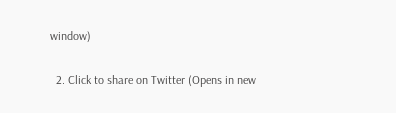window)

  2. Click to share on Twitter (Opens in new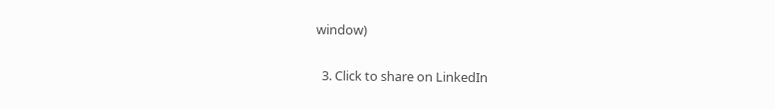window)

  3. Click to share on LinkedIn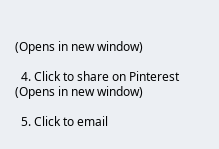(Opens in new window)

  4. Click to share on Pinterest (Opens in new window)

  5. Click to email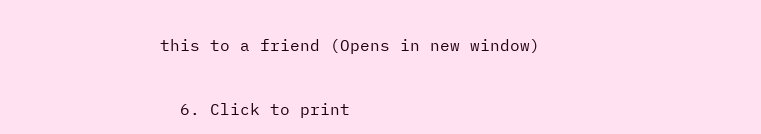this to a friend (Opens in new window)

  6. Click to print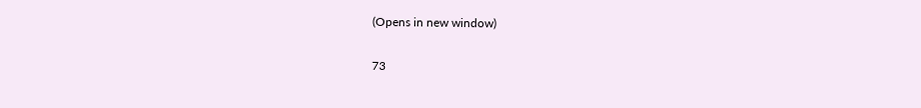(Opens in new window)

73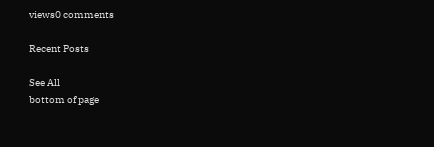views0 comments

Recent Posts

See All
bottom of page